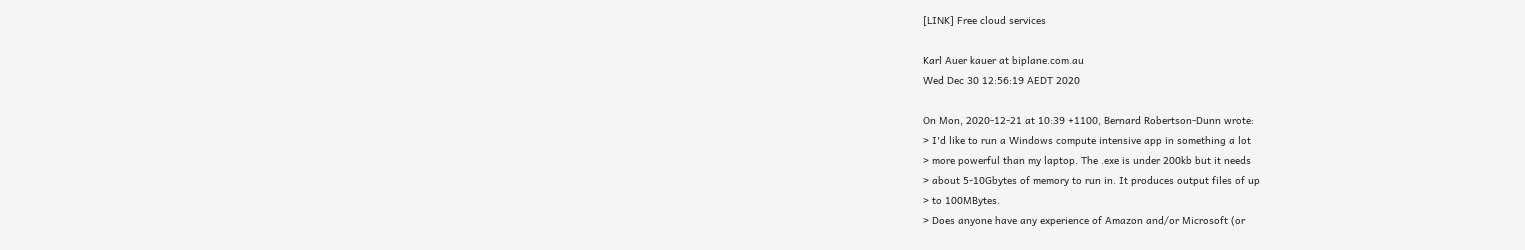[LINK] Free cloud services

Karl Auer kauer at biplane.com.au
Wed Dec 30 12:56:19 AEDT 2020

On Mon, 2020-12-21 at 10:39 +1100, Bernard Robertson-Dunn wrote:
> I'd like to run a Windows compute intensive app in something a lot
> more powerful than my laptop. The .exe is under 200kb but it needs
> about 5-10Gbytes of memory to run in. It produces output files of up
> to 100MBytes.
> Does anyone have any experience of Amazon and/or Microsoft (or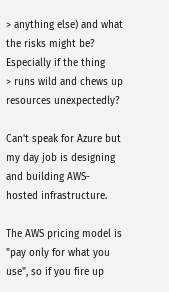> anything else) and what the risks might be? Especially if the thing
> runs wild and chews up resources unexpectedly?

Can't speak for Azure but my day job is designing and building AWS-
hosted infrastructure.

The AWS pricing model is "pay only for what you use", so if you fire up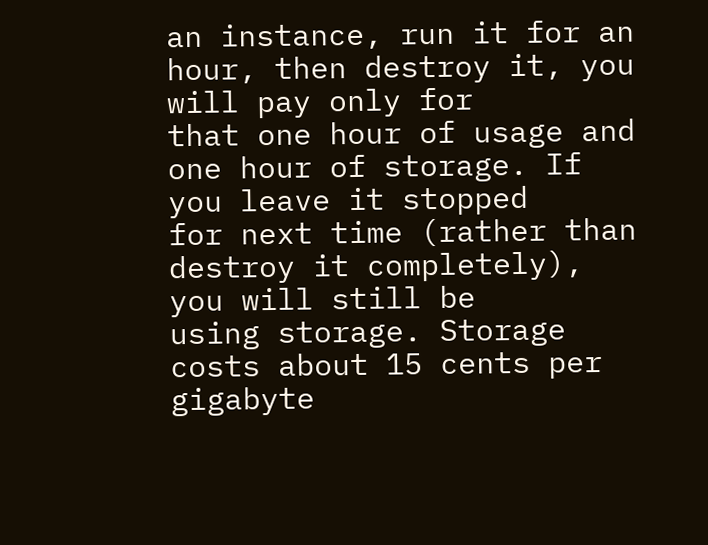an instance, run it for an hour, then destroy it, you will pay only for
that one hour of usage and one hour of storage. If you leave it stopped
for next time (rather than destroy it completely), you will still be
using storage. Storage costs about 15 cents per gigabyte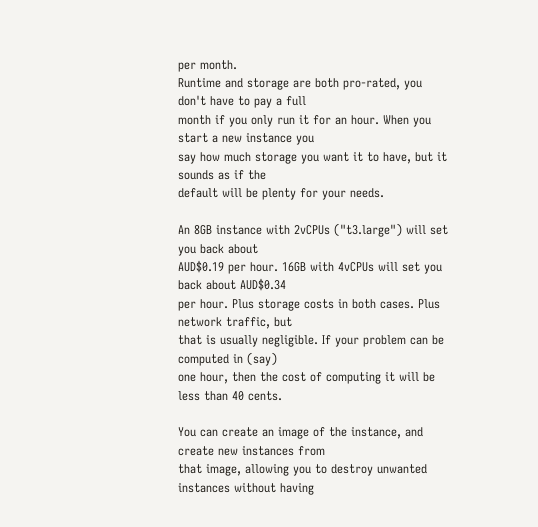per month.
Runtime and storage are both pro-rated, you don't have to pay a full
month if you only run it for an hour. When you start a new instance you
say how much storage you want it to have, but it sounds as if the
default will be plenty for your needs.

An 8GB instance with 2vCPUs ("t3.large") will set you back about
AUD$0.19 per hour. 16GB with 4vCPUs will set you back about AUD$0.34
per hour. Plus storage costs in both cases. Plus network traffic, but
that is usually negligible. If your problem can be computed in (say)
one hour, then the cost of computing it will be less than 40 cents.

You can create an image of the instance, and create new instances from
that image, allowing you to destroy unwanted instances without having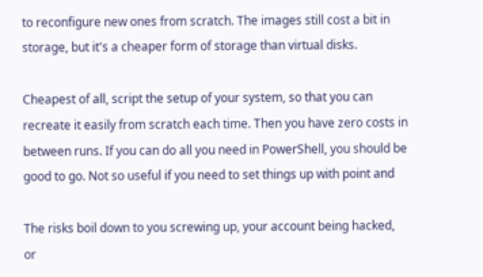to reconfigure new ones from scratch. The images still cost a bit in
storage, but it's a cheaper form of storage than virtual disks.

Cheapest of all, script the setup of your system, so that you can
recreate it easily from scratch each time. Then you have zero costs in
between runs. If you can do all you need in PowerShell, you should be
good to go. Not so useful if you need to set things up with point and

The risks boil down to you screwing up, your account being hacked, or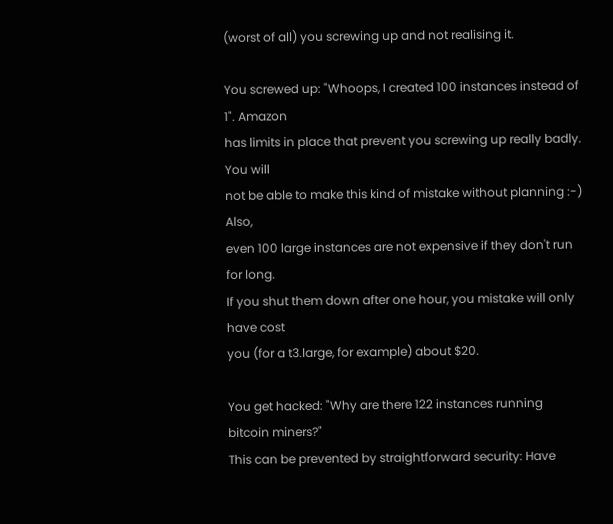(worst of all) you screwing up and not realising it.

You screwed up: "Whoops, I created 100 instances instead of 1". Amazon
has limits in place that prevent you screwing up really badly. You will
not be able to make this kind of mistake without planning :-) Also,
even 100 large instances are not expensive if they don't run for long.
If you shut them down after one hour, you mistake will only have cost
you (for a t3.large, for example) about $20.

You get hacked: "Why are there 122 instances running bitcoin miners?"
This can be prevented by straightforward security: Have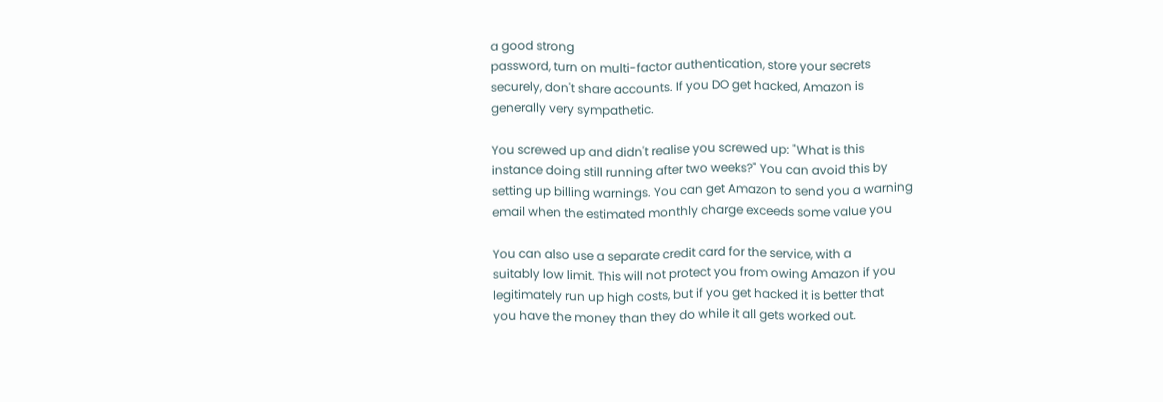a good strong
password, turn on multi-factor authentication, store your secrets
securely, don't share accounts. If you DO get hacked, Amazon is
generally very sympathetic.

You screwed up and didn't realise you screwed up: "What is this
instance doing still running after two weeks?" You can avoid this by
setting up billing warnings. You can get Amazon to send you a warning
email when the estimated monthly charge exceeds some value you

You can also use a separate credit card for the service, with a
suitably low limit. This will not protect you from owing Amazon if you
legitimately run up high costs, but if you get hacked it is better that
you have the money than they do while it all gets worked out.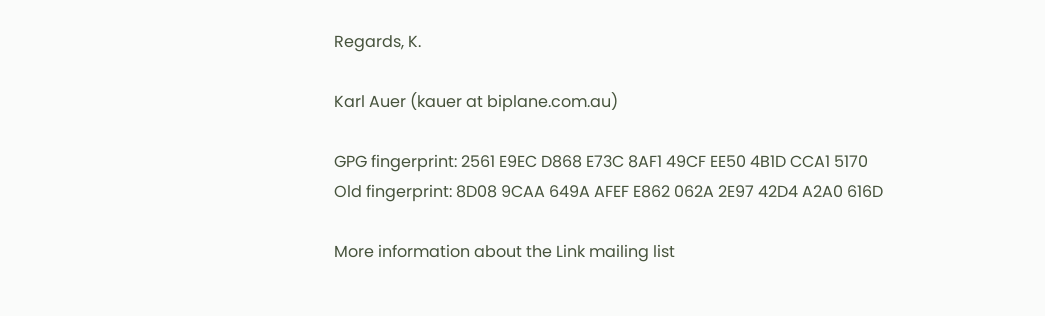Regards, K.

Karl Auer (kauer at biplane.com.au)

GPG fingerprint: 2561 E9EC D868 E73C 8AF1 49CF EE50 4B1D CCA1 5170
Old fingerprint: 8D08 9CAA 649A AFEF E862 062A 2E97 42D4 A2A0 616D

More information about the Link mailing list